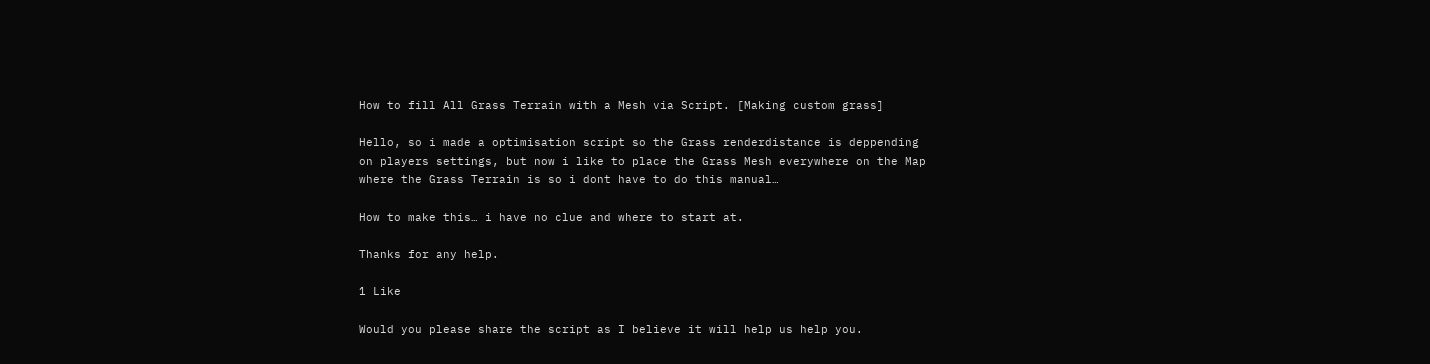How to fill All Grass Terrain with a Mesh via Script. [Making custom grass]

Hello, so i made a optimisation script so the Grass renderdistance is deppending on players settings, but now i like to place the Grass Mesh everywhere on the Map where the Grass Terrain is so i dont have to do this manual…

How to make this… i have no clue and where to start at.

Thanks for any help.

1 Like

Would you please share the script as I believe it will help us help you.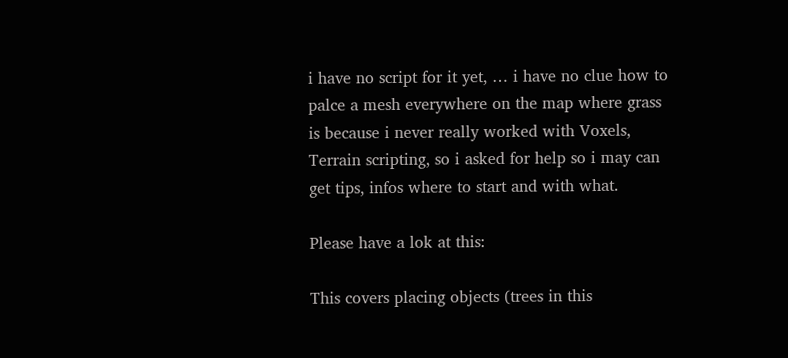i have no script for it yet, … i have no clue how to palce a mesh everywhere on the map where grass is because i never really worked with Voxels, Terrain scripting, so i asked for help so i may can get tips, infos where to start and with what.

Please have a lok at this:

This covers placing objects (trees in this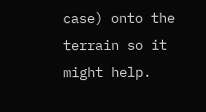case) onto the terrain so it might help.